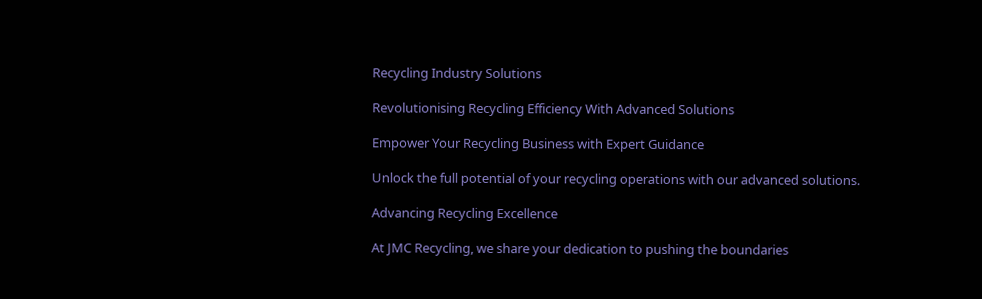Recycling Industry Solutions

Revolutionising Recycling Efficiency With Advanced Solutions

Empower Your Recycling Business with Expert Guidance

Unlock the full potential of your recycling operations with our advanced solutions.

Advancing Recycling Excellence

At JMC Recycling, we share your dedication to pushing the boundaries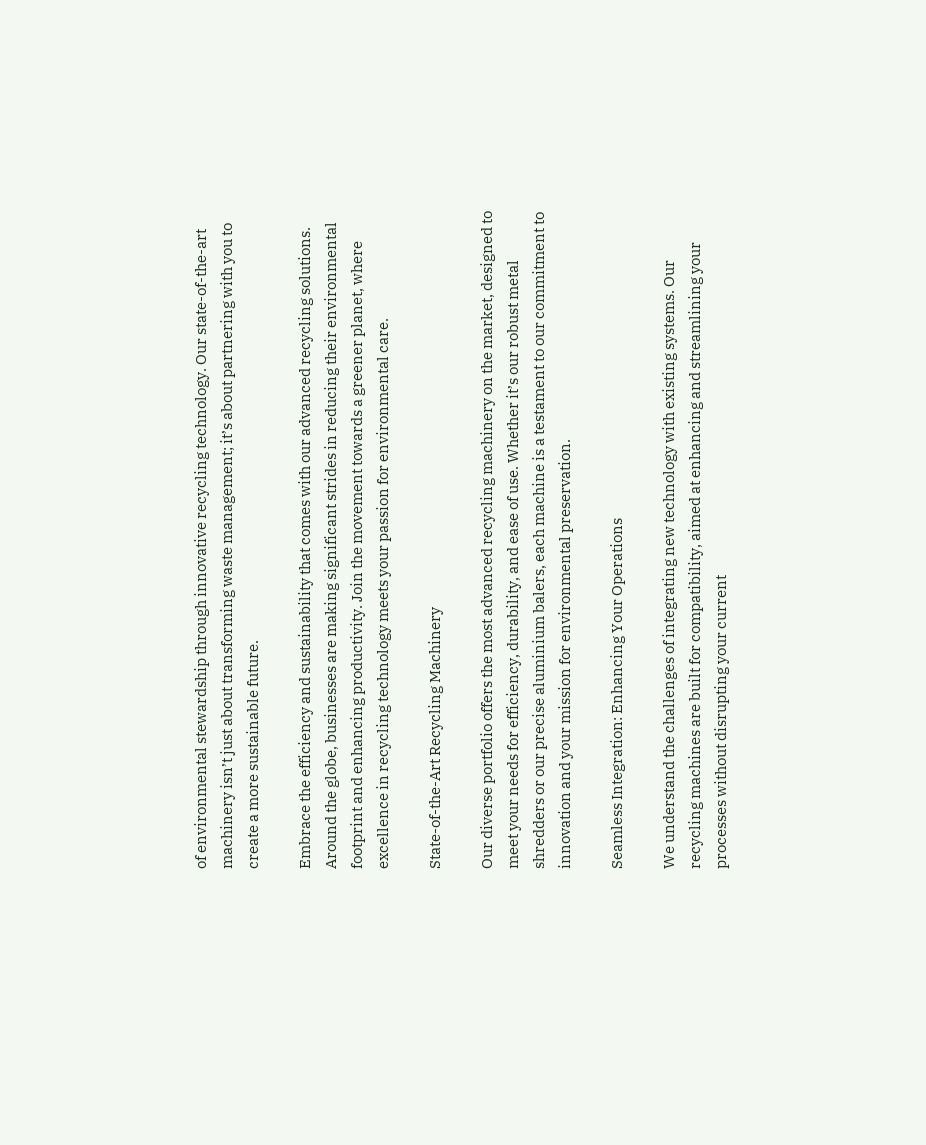of environmental stewardship through innovative recycling technology. Our state-of-the-art machinery isn’t just about transforming waste management; it’s about partnering with you to create a more sustainable future.

Embrace the efficiency and sustainability that comes with our advanced recycling solutions. Around the globe, businesses are making significant strides in reducing their environmental footprint and enhancing productivity. Join the movement towards a greener planet, where excellence in recycling technology meets your passion for environmental care.

State-of-the-Art Recycling Machinery

Our diverse portfolio offers the most advanced recycling machinery on the market, designed to meet your needs for efficiency, durability, and ease of use. Whether it’s our robust metal shredders or our precise aluminium balers, each machine is a testament to our commitment to innovation and your mission for environmental preservation.

Seamless Integration: Enhancing Your Operations

We understand the challenges of integrating new technology with existing systems. Our recycling machines are built for compatibility, aimed at enhancing and streamlining your processes without disrupting your current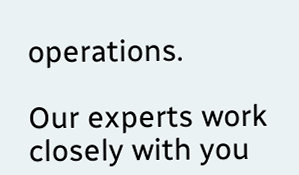operations.

Our experts work closely with you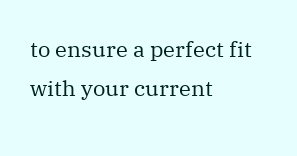to ensure a perfect fit with your current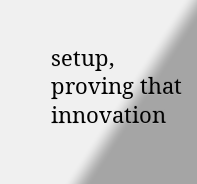setup, proving that innovation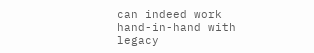can indeed work hand-in-hand with legacy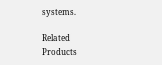systems.

Related Products